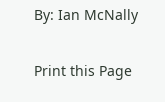By: Ian McNally

Print this Page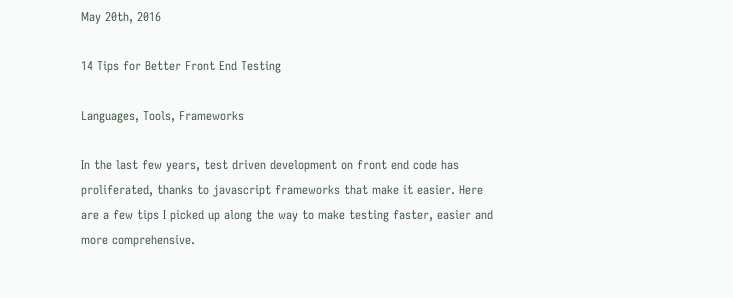May 20th, 2016

14 Tips for Better Front End Testing

Languages, Tools, Frameworks

In the last few years, test driven development on front end code has proliferated, thanks to javascript frameworks that make it easier. Here are a few tips I picked up along the way to make testing faster, easier and more comprehensive.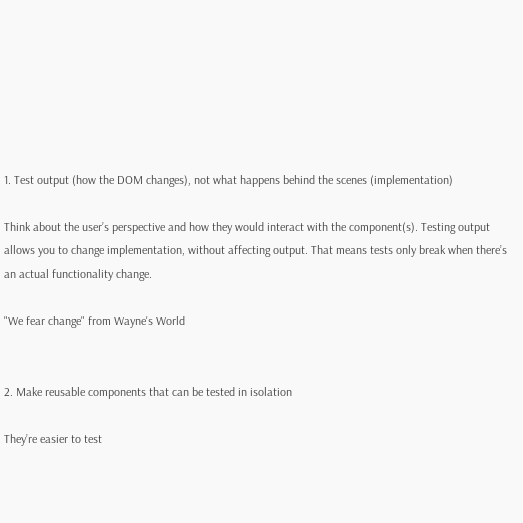1. Test output (how the DOM changes), not what happens behind the scenes (implementation)

Think about the user’s perspective and how they would interact with the component(s). Testing output allows you to change implementation, without affecting output. That means tests only break when there’s an actual functionality change.

"We fear change" from Wayne's World


2. Make reusable components that can be tested in isolation

They’re easier to test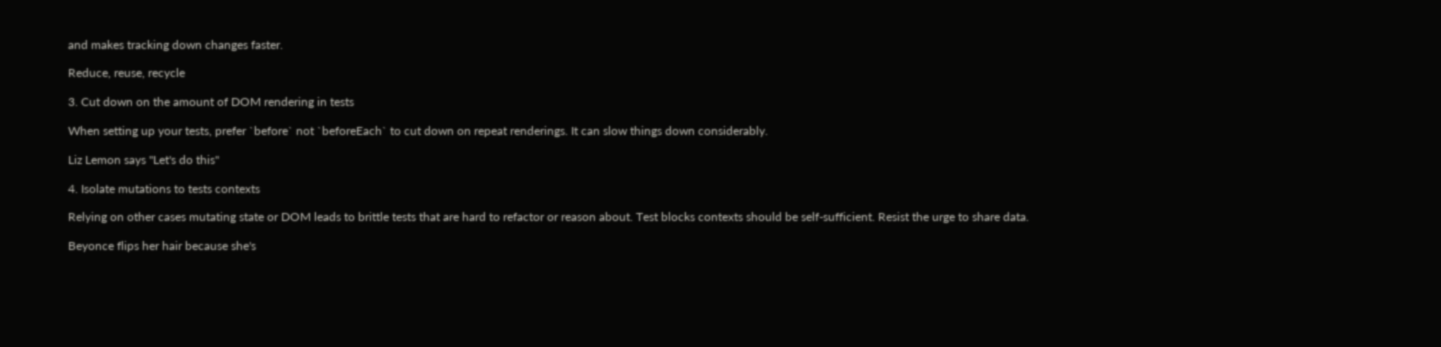and makes tracking down changes faster.

Reduce, reuse, recycle

3. Cut down on the amount of DOM rendering in tests

When setting up your tests, prefer `before` not `beforeEach` to cut down on repeat renderings. It can slow things down considerably.

Liz Lemon says "Let's do this"

4. Isolate mutations to tests contexts

Relying on other cases mutating state or DOM leads to brittle tests that are hard to refactor or reason about. Test blocks contexts should be self-sufficient. Resist the urge to share data.

Beyonce flips her hair because she's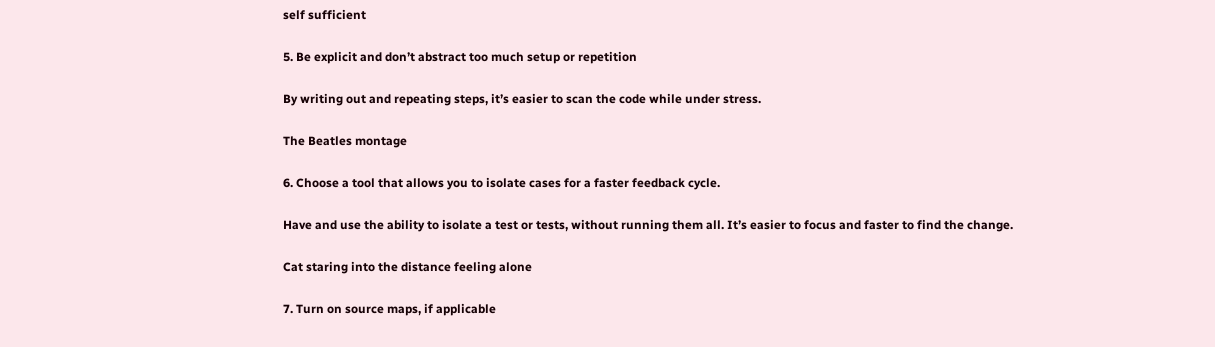self sufficient

5. Be explicit and don’t abstract too much setup or repetition

By writing out and repeating steps, it’s easier to scan the code while under stress.

The Beatles montage

6. Choose a tool that allows you to isolate cases for a faster feedback cycle.

Have and use the ability to isolate a test or tests, without running them all. It’s easier to focus and faster to find the change.

Cat staring into the distance feeling alone

7. Turn on source maps, if applicable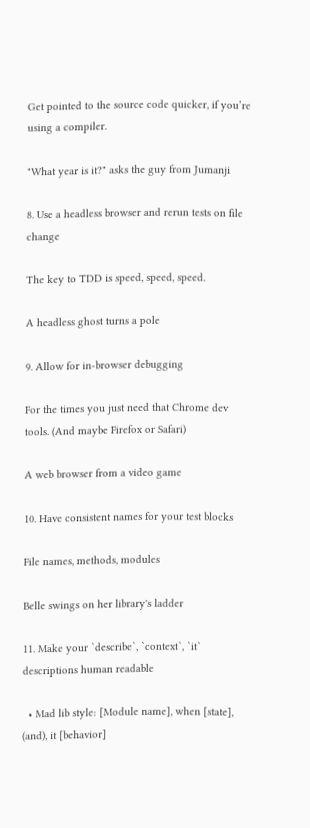Get pointed to the source code quicker, if you’re using a compiler.

"What year is it?" asks the guy from Jumanji

8. Use a headless browser and rerun tests on file change

The key to TDD is speed, speed, speed.

A headless ghost turns a pole

9. Allow for in-browser debugging

For the times you just need that Chrome dev tools. (And maybe Firefox or Safari)

A web browser from a video game

10. Have consistent names for your test blocks

File names, methods, modules

Belle swings on her library's ladder

11. Make your `describe`, `context`, `it` descriptions human readable

  • Mad lib style: [Module name], when [state], (and), it [behavior]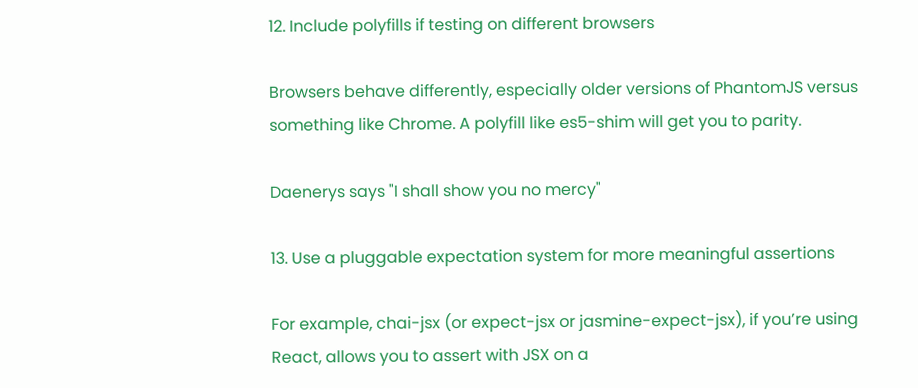12. Include polyfills if testing on different browsers

Browsers behave differently, especially older versions of PhantomJS versus something like Chrome. A polyfill like es5-shim will get you to parity.

Daenerys says "I shall show you no mercy"

13. Use a pluggable expectation system for more meaningful assertions

For example, chai-jsx (or expect-jsx or jasmine-expect-jsx), if you’re using React, allows you to assert with JSX on a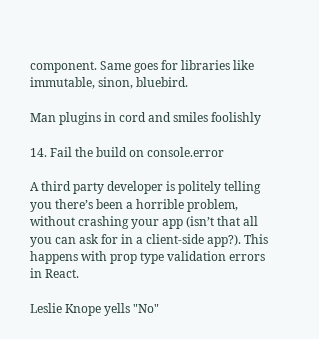component. Same goes for libraries like immutable, sinon, bluebird.

Man plugins in cord and smiles foolishly

14. Fail the build on console.error

A third party developer is politely telling you there’s been a horrible problem, without crashing your app (isn’t that all you can ask for in a client-side app?). This happens with prop type validation errors in React.

Leslie Knope yells "No"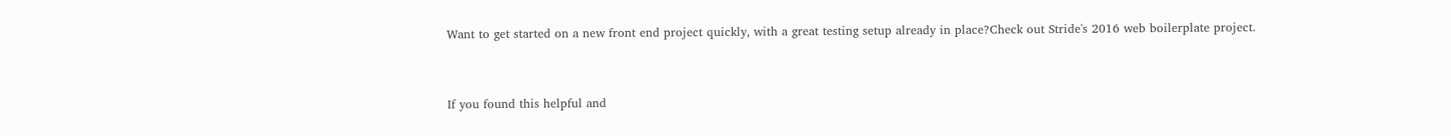Want to get started on a new front end project quickly, with a great testing setup already in place?Check out Stride's 2016 web boilerplate project.


If you found this helpful and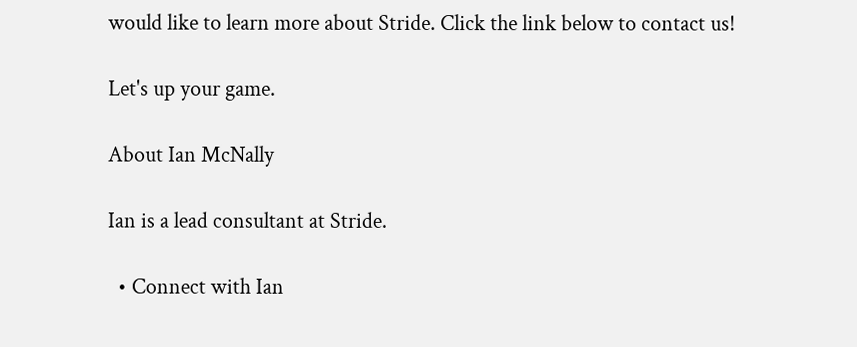would like to learn more about Stride. Click the link below to contact us!

Let's up your game.

About Ian McNally

Ian is a lead consultant at Stride.

  • Connect with Ian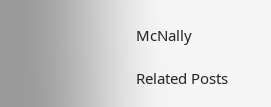McNally

Related Posts